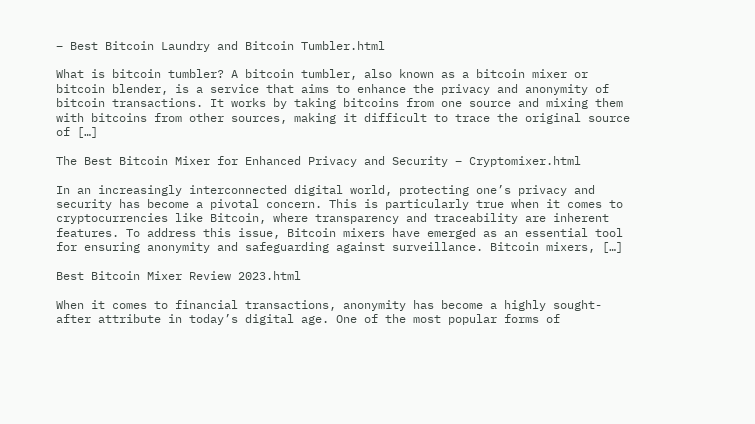– Best Bitcoin Laundry and Bitcoin Tumbler.html

What is bitcoin tumbler? A bitcoin tumbler, also known as a bitcoin mixer or bitcoin blender, is a service that aims to enhance the privacy and anonymity of bitcoin transactions. It works by taking bitcoins from one source and mixing them with bitcoins from other sources, making it difficult to trace the original source of […]

The Best Bitcoin Mixer for Enhanced Privacy and Security – Cryptomixer.html

In an increasingly interconnected digital world, protecting one’s privacy and security has become a pivotal concern. This is particularly true when it comes to cryptocurrencies like Bitcoin, where transparency and traceability are inherent features. To address this issue, Bitcoin mixers have emerged as an essential tool for ensuring anonymity and safeguarding against surveillance. Bitcoin mixers, […]

Best Bitcoin Mixer Review 2023.html

When it comes to financial transactions, anonymity has become a highly sought-after attribute in today’s digital age. One of the most popular forms of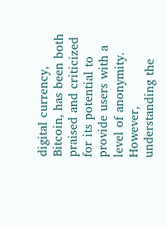digital currency, Bitcoin, has been both praised and criticized for its potential to provide users with a level of anonymity. However, understanding the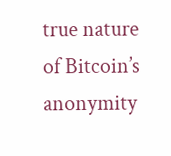true nature of Bitcoin’s anonymity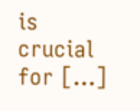is crucial for […]